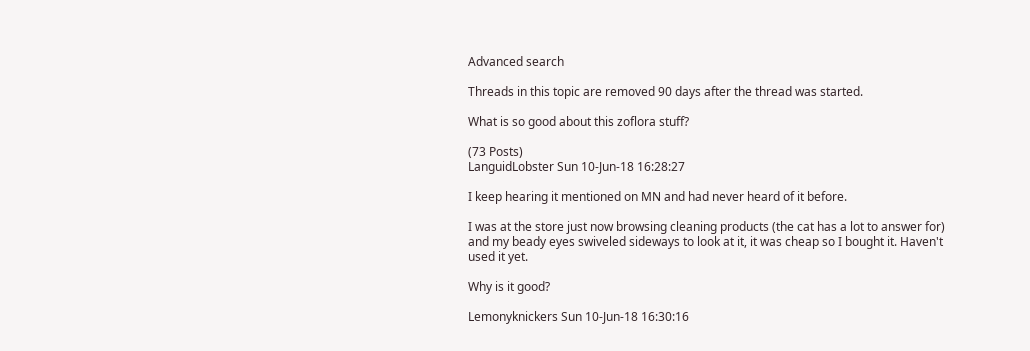Advanced search

Threads in this topic are removed 90 days after the thread was started.

What is so good about this zoflora stuff?

(73 Posts)
LanguidLobster Sun 10-Jun-18 16:28:27

I keep hearing it mentioned on MN and had never heard of it before.

I was at the store just now browsing cleaning products (the cat has a lot to answer for) and my beady eyes swiveled sideways to look at it, it was cheap so I bought it. Haven't used it yet.

Why is it good?

Lemonyknickers Sun 10-Jun-18 16:30:16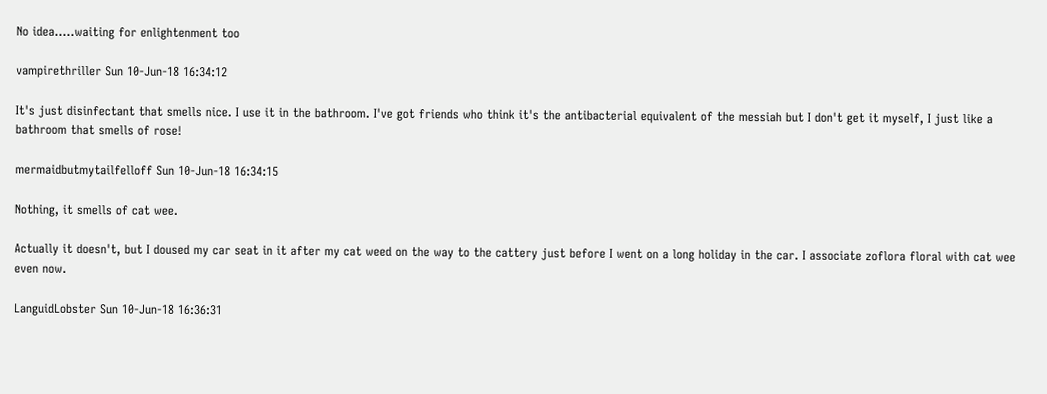No idea.....waiting for enlightenment too

vampirethriller Sun 10-Jun-18 16:34:12

It's just disinfectant that smells nice. I use it in the bathroom. I've got friends who think it's the antibacterial equivalent of the messiah but I don't get it myself, I just like a bathroom that smells of rose!

mermaidbutmytailfelloff Sun 10-Jun-18 16:34:15

Nothing, it smells of cat wee.

Actually it doesn't, but I doused my car seat in it after my cat weed on the way to the cattery just before I went on a long holiday in the car. I associate zoflora floral with cat wee even now.

LanguidLobster Sun 10-Jun-18 16:36:31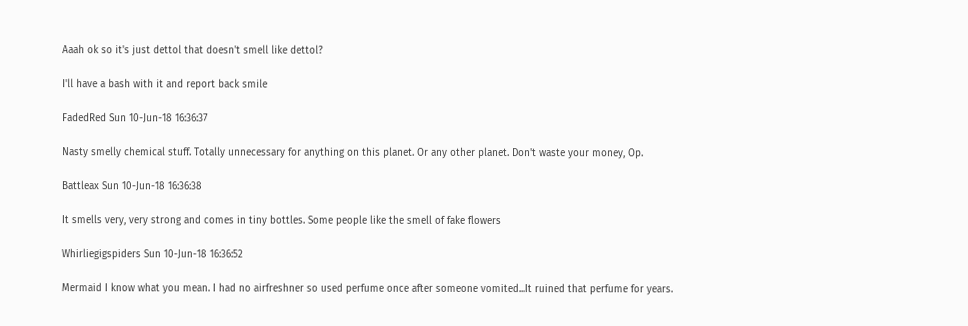Aaah ok so it's just dettol that doesn't smell like dettol?

I'll have a bash with it and report back smile

FadedRed Sun 10-Jun-18 16:36:37

Nasty smelly chemical stuff. Totally unnecessary for anything on this planet. Or any other planet. Don't waste your money, Op.

Battleax Sun 10-Jun-18 16:36:38

It smells very, very strong and comes in tiny bottles. Some people like the smell of fake flowers

Whirliegigspiders Sun 10-Jun-18 16:36:52

Mermaid I know what you mean. I had no airfreshner so used perfume once after someone vomited...It ruined that perfume for years.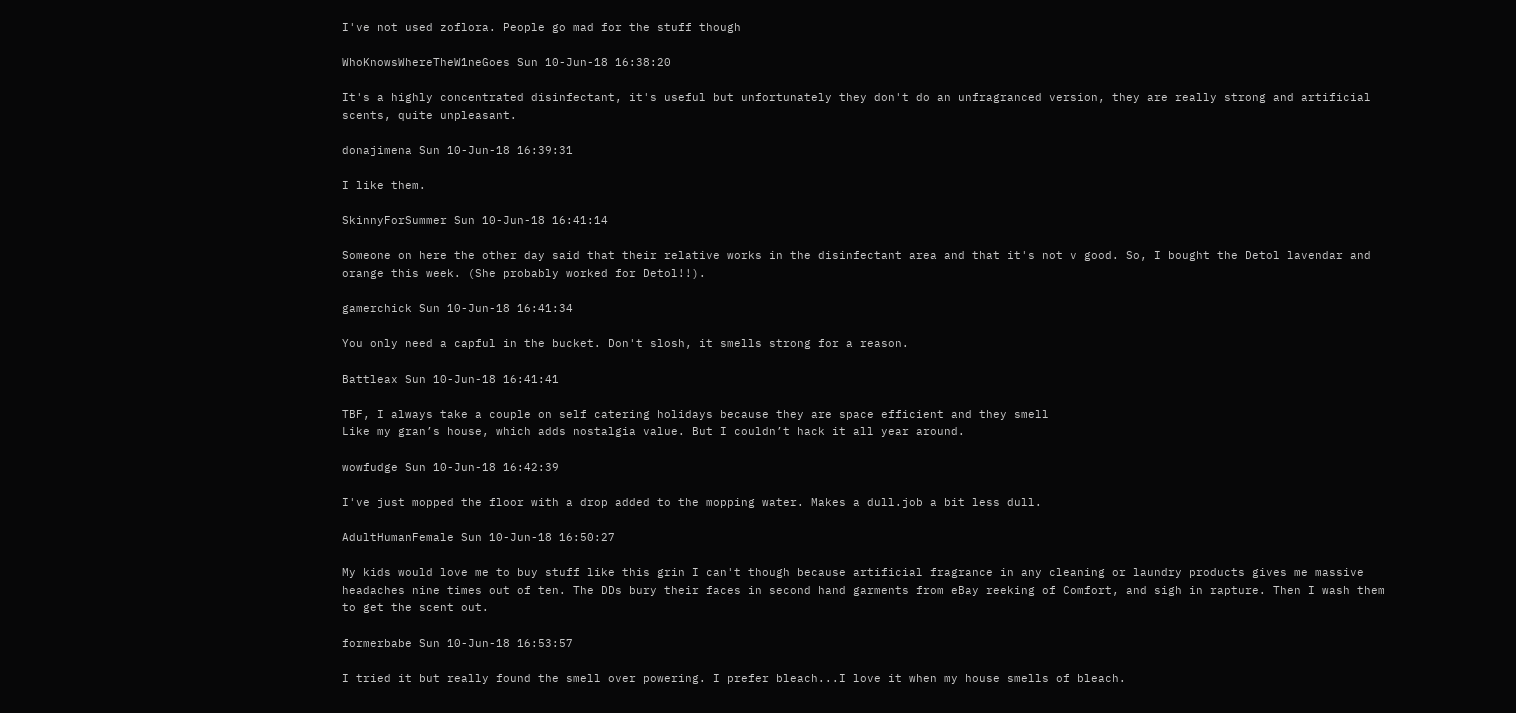I've not used zoflora. People go mad for the stuff though

WhoKnowsWhereTheW1neGoes Sun 10-Jun-18 16:38:20

It's a highly concentrated disinfectant, it's useful but unfortunately they don't do an unfragranced version, they are really strong and artificial scents, quite unpleasant.

donajimena Sun 10-Jun-18 16:39:31

I like them.

SkinnyForSummer Sun 10-Jun-18 16:41:14

Someone on here the other day said that their relative works in the disinfectant area and that it's not v good. So, I bought the Detol lavendar and orange this week. (She probably worked for Detol!!).

gamerchick Sun 10-Jun-18 16:41:34

You only need a capful in the bucket. Don't slosh, it smells strong for a reason.

Battleax Sun 10-Jun-18 16:41:41

TBF, I always take a couple on self catering holidays because they are space efficient and they smell
Like my gran’s house, which adds nostalgia value. But I couldn’t hack it all year around.

wowfudge Sun 10-Jun-18 16:42:39

I've just mopped the floor with a drop added to the mopping water. Makes a dull.job a bit less dull.

AdultHumanFemale Sun 10-Jun-18 16:50:27

My kids would love me to buy stuff like this grin I can't though because artificial fragrance in any cleaning or laundry products gives me massive headaches nine times out of ten. The DDs bury their faces in second hand garments from eBay reeking of Comfort, and sigh in rapture. Then I wash them to get the scent out.

formerbabe Sun 10-Jun-18 16:53:57

I tried it but really found the smell over powering. I prefer bleach...I love it when my house smells of bleach.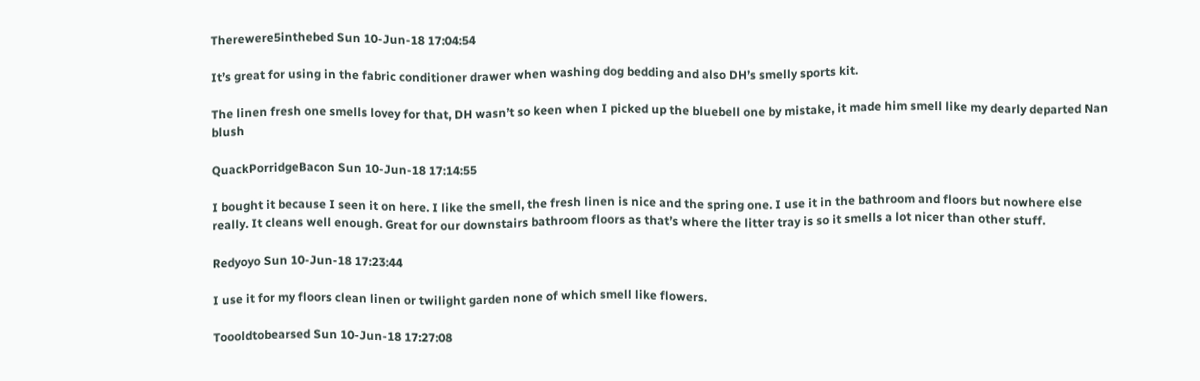Therewere5inthebed Sun 10-Jun-18 17:04:54

It’s great for using in the fabric conditioner drawer when washing dog bedding and also DH’s smelly sports kit.

The linen fresh one smells lovey for that, DH wasn’t so keen when I picked up the bluebell one by mistake, it made him smell like my dearly departed Nan blush

QuackPorridgeBacon Sun 10-Jun-18 17:14:55

I bought it because I seen it on here. I like the smell, the fresh linen is nice and the spring one. I use it in the bathroom and floors but nowhere else really. It cleans well enough. Great for our downstairs bathroom floors as that’s where the litter tray is so it smells a lot nicer than other stuff.

Redyoyo Sun 10-Jun-18 17:23:44

I use it for my floors clean linen or twilight garden none of which smell like flowers.

Toooldtobearsed Sun 10-Jun-18 17:27:08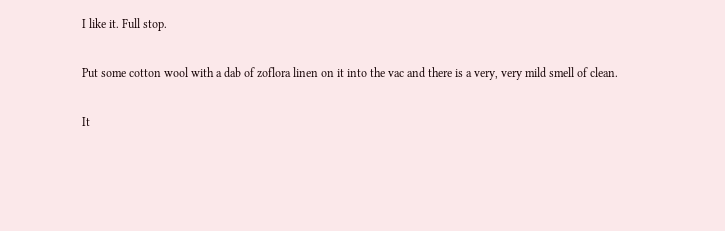I like it. Full stop.

Put some cotton wool with a dab of zoflora linen on it into the vac and there is a very, very mild smell of clean.

It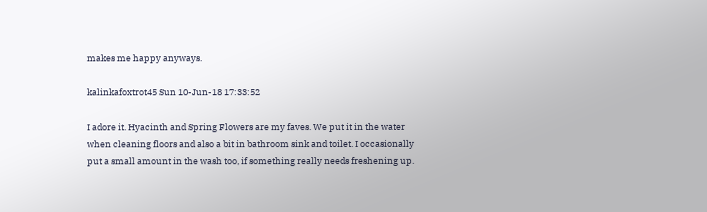makes me happy anyways.

kalinkafoxtrot45 Sun 10-Jun-18 17:33:52

I adore it. Hyacinth and Spring Flowers are my faves. We put it in the water when cleaning floors and also a bit in bathroom sink and toilet. I occasionally put a small amount in the wash too, if something really needs freshening up.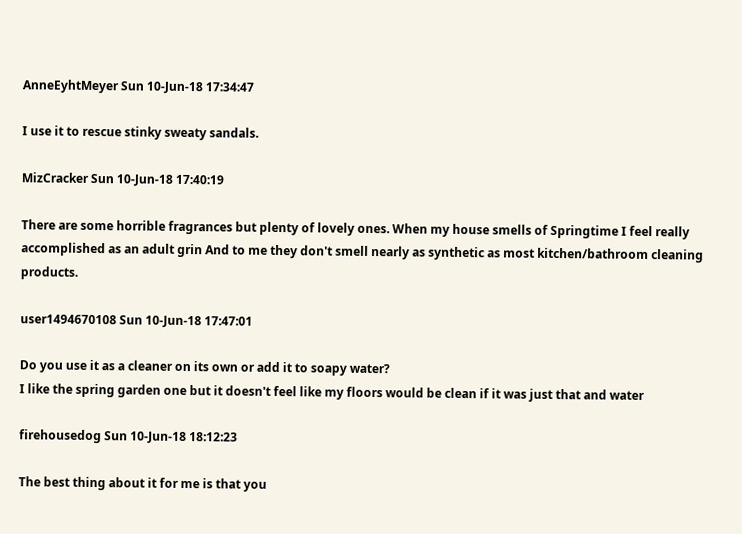AnneEyhtMeyer Sun 10-Jun-18 17:34:47

I use it to rescue stinky sweaty sandals.

MizCracker Sun 10-Jun-18 17:40:19

There are some horrible fragrances but plenty of lovely ones. When my house smells of Springtime I feel really accomplished as an adult grin And to me they don't smell nearly as synthetic as most kitchen/bathroom cleaning products.

user1494670108 Sun 10-Jun-18 17:47:01

Do you use it as a cleaner on its own or add it to soapy water?
I like the spring garden one but it doesn't feel like my floors would be clean if it was just that and water

firehousedog Sun 10-Jun-18 18:12:23

The best thing about it for me is that you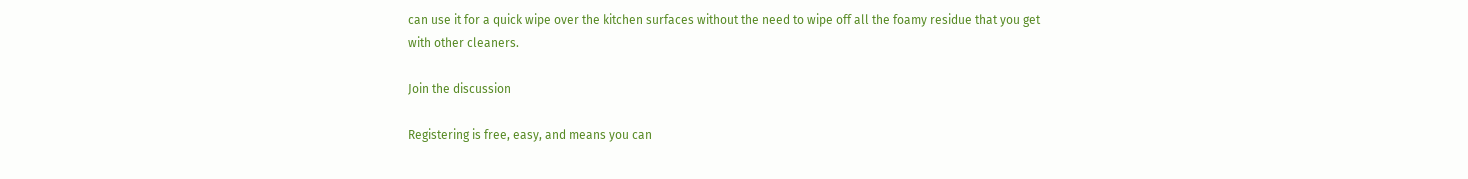can use it for a quick wipe over the kitchen surfaces without the need to wipe off all the foamy residue that you get with other cleaners.

Join the discussion

Registering is free, easy, and means you can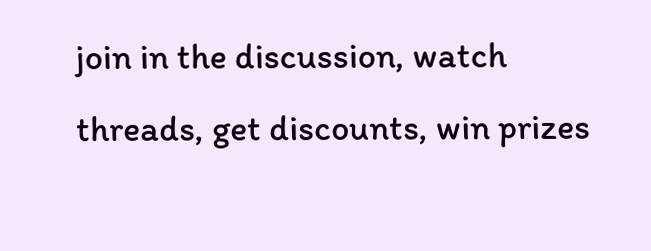join in the discussion, watch threads, get discounts, win prizes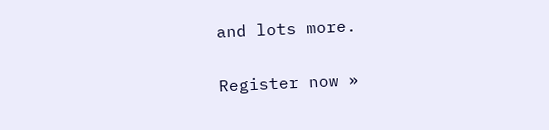and lots more.

Register now »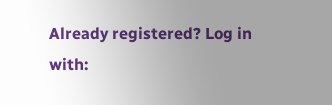Already registered? Log in with: